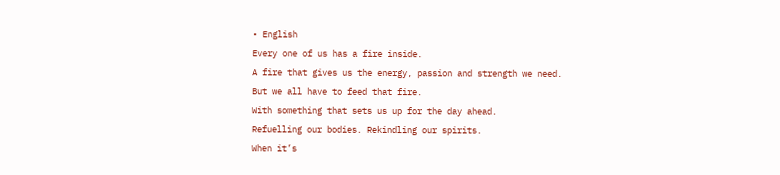• English
Every one of us has a fire inside.
A fire that gives us the energy, passion and strength we need.
But we all have to feed that fire.
With something that sets us up for the day ahead.
Refuelling our bodies. Rekindling our spirits.
When it’s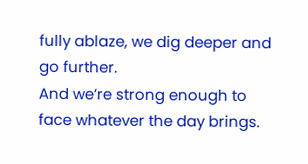fully ablaze, we dig deeper and go further.
And we’re strong enough to face whatever the day brings.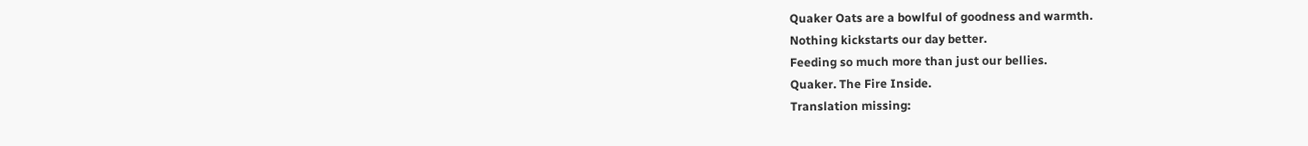Quaker Oats are a bowlful of goodness and warmth.
Nothing kickstarts our day better.
Feeding so much more than just our bellies.
Quaker. The Fire Inside.
Translation missing: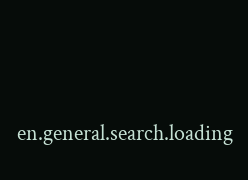en.general.search.loading